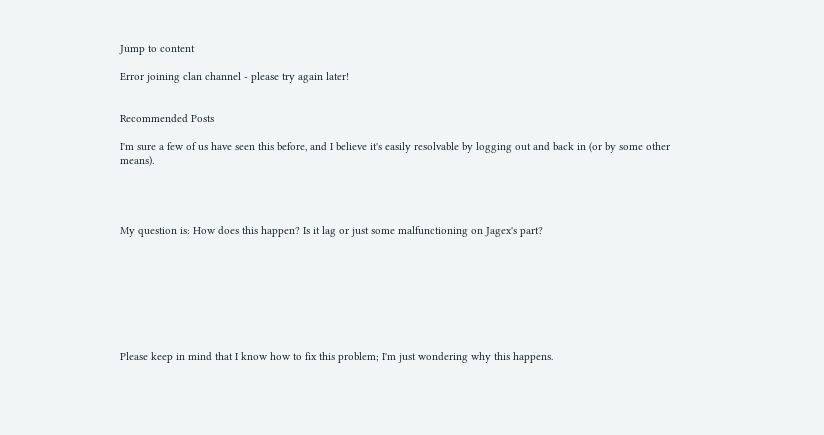Jump to content

Error joining clan channel - please try again later!


Recommended Posts

I'm sure a few of us have seen this before, and I believe it's easily resolvable by logging out and back in (or by some other means).




My question is: How does this happen? Is it lag or just some malfunctioning on Jagex's part?








Please keep in mind that I know how to fix this problem; I'm just wondering why this happens.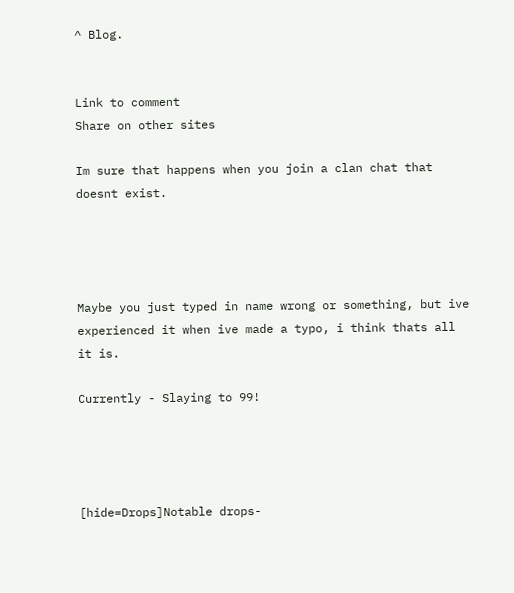^ Blog.


Link to comment
Share on other sites

Im sure that happens when you join a clan chat that doesnt exist.




Maybe you just typed in name wrong or something, but ive experienced it when ive made a typo, i think thats all it is.

Currently - Slaying to 99!




[hide=Drops]Notable drops-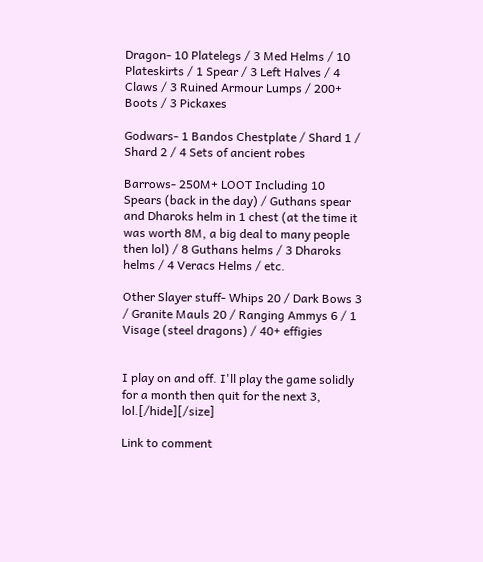Dragon- 10 Platelegs / 3 Med Helms / 10 Plateskirts / 1 Spear / 3 Left Halves / 4 Claws / 3 Ruined Armour Lumps / 200+ Boots / 3 Pickaxes

Godwars- 1 Bandos Chestplate / Shard 1 / Shard 2 / 4 Sets of ancient robes

Barrows- 250M+ LOOT Including 10 Spears (back in the day) / Guthans spear and Dharoks helm in 1 chest (at the time it was worth 8M, a big deal to many people then lol) / 8 Guthans helms / 3 Dharoks helms / 4 Veracs Helms / etc.

Other Slayer stuff- Whips 20 / Dark Bows 3 / Granite Mauls 20 / Ranging Ammys 6 / 1 Visage (steel dragons) / 40+ effigies


I play on and off. I'll play the game solidly for a month then quit for the next 3, lol.[/hide][/size]

Link to comment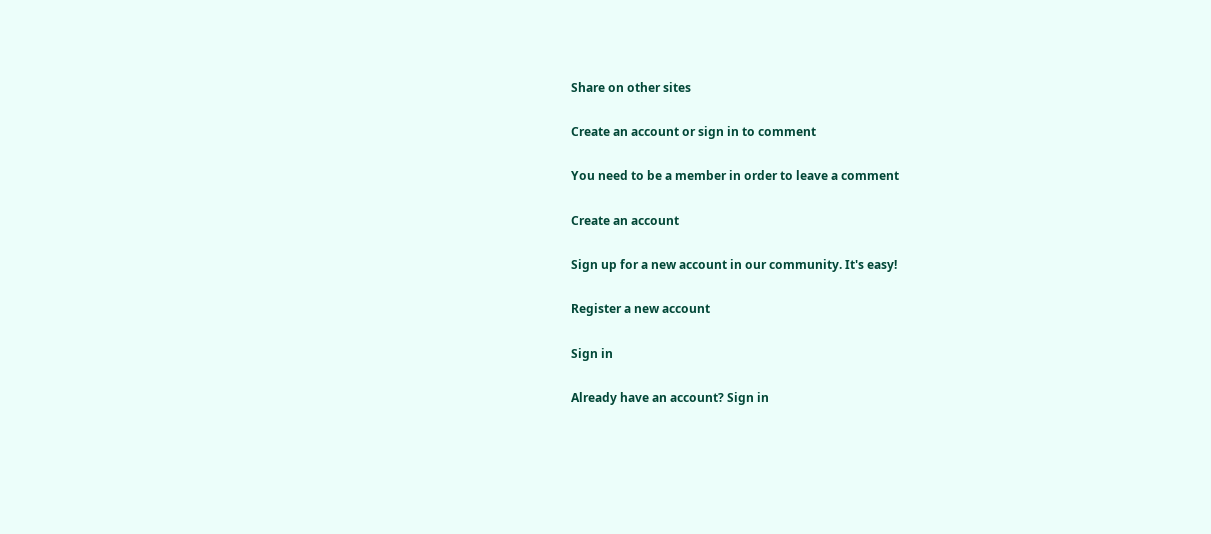Share on other sites

Create an account or sign in to comment

You need to be a member in order to leave a comment

Create an account

Sign up for a new account in our community. It's easy!

Register a new account

Sign in

Already have an account? Sign in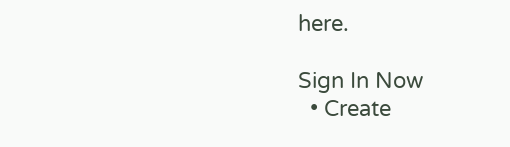here.

Sign In Now
  • Create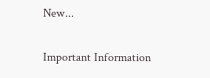New...

Important Information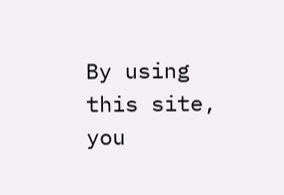By using this site, you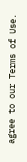agree to our Terms of Use.